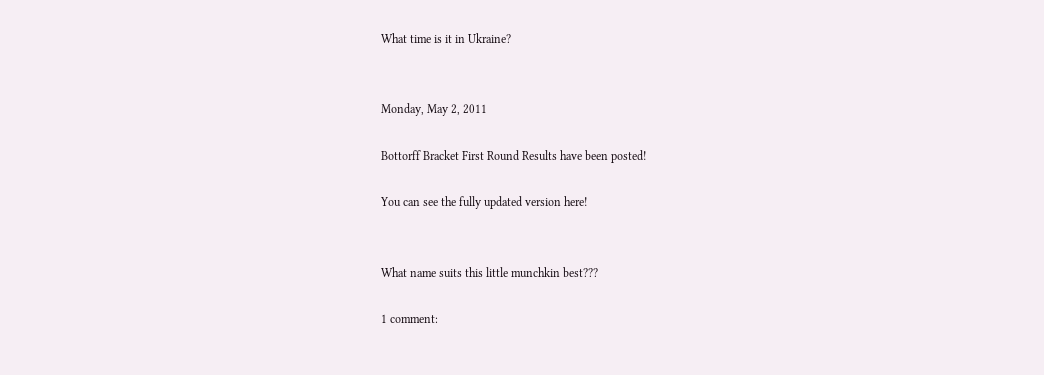What time is it in Ukraine?


Monday, May 2, 2011

Bottorff Bracket First Round Results have been posted!

You can see the fully updated version here!


What name suits this little munchkin best???

1 comment: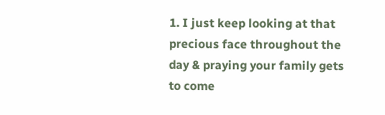1. I just keep looking at that precious face throughout the day & praying your family gets to come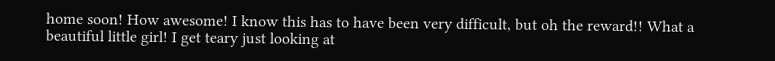home soon! How awesome! I know this has to have been very difficult, but oh the reward!! What a beautiful little girl! I get teary just looking at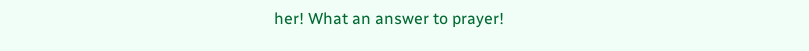her! What an answer to prayer!